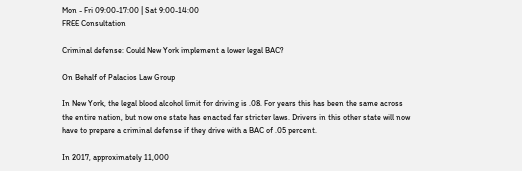Mon - Fri 09:00-17:00 | Sat 9:00-14:00
FREE Consultation

Criminal defense: Could New York implement a lower legal BAC?

On Behalf of Palacios Law Group

In New York, the legal blood alcohol limit for driving is .08. For years this has been the same across the entire nation, but now one state has enacted far stricter laws. Drivers in this other state will now have to prepare a criminal defense if they drive with a BAC of .05 percent.

In 2017, approximately 11,000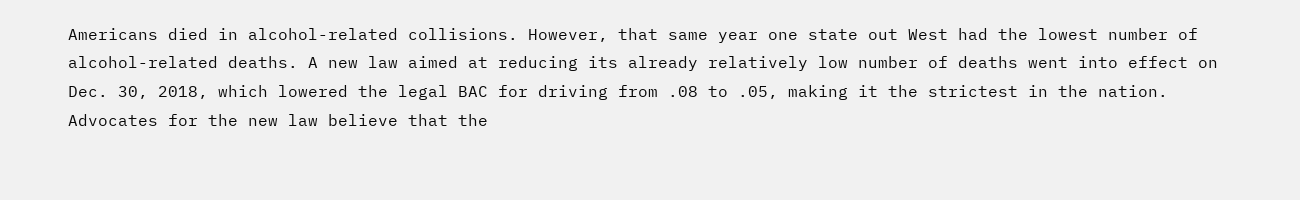Americans died in alcohol-related collisions. However, that same year one state out West had the lowest number of alcohol-related deaths. A new law aimed at reducing its already relatively low number of deaths went into effect on Dec. 30, 2018, which lowered the legal BAC for driving from .08 to .05, making it the strictest in the nation.  Advocates for the new law believe that the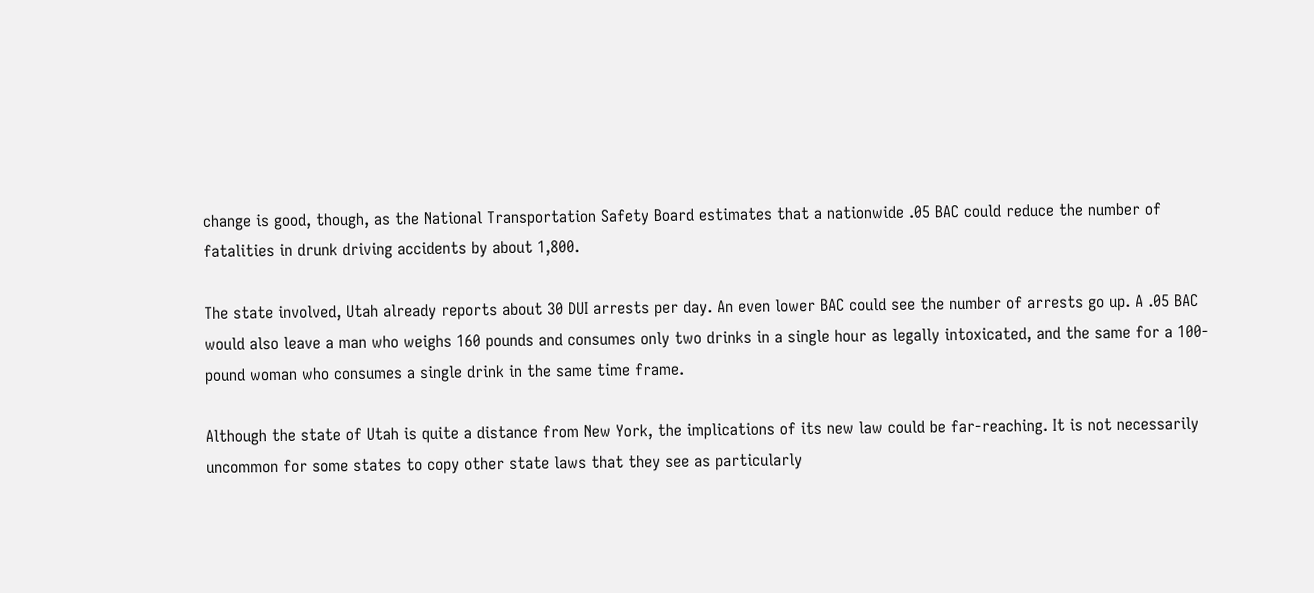change is good, though, as the National Transportation Safety Board estimates that a nationwide .05 BAC could reduce the number of fatalities in drunk driving accidents by about 1,800.

The state involved, Utah already reports about 30 DUI arrests per day. An even lower BAC could see the number of arrests go up. A .05 BAC would also leave a man who weighs 160 pounds and consumes only two drinks in a single hour as legally intoxicated, and the same for a 100-pound woman who consumes a single drink in the same time frame.

Although the state of Utah is quite a distance from New York, the implications of its new law could be far-reaching. It is not necessarily uncommon for some states to copy other state laws that they see as particularly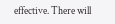effective. There will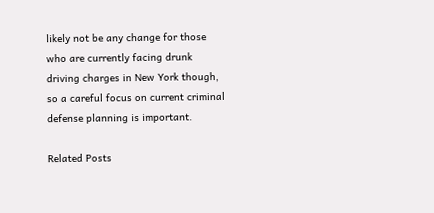likely not be any change for those who are currently facing drunk driving charges in New York though, so a careful focus on current criminal defense planning is important.

Related Posts